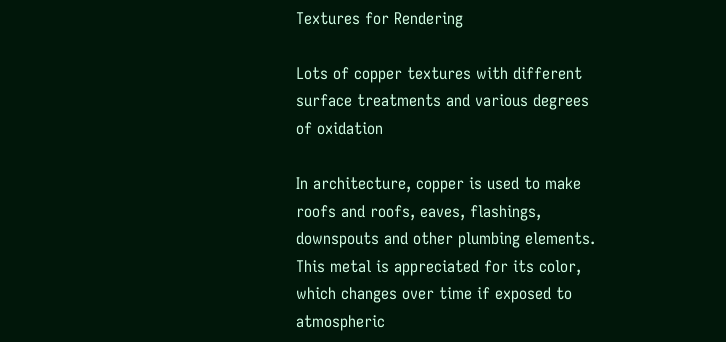Textures for Rendering

Lots of copper textures with different surface treatments and various degrees of oxidation

In architecture, copper is used to make roofs and roofs, eaves, flashings, downspouts and other plumbing elements. This metal is appreciated for its color, which changes over time if exposed to atmospheric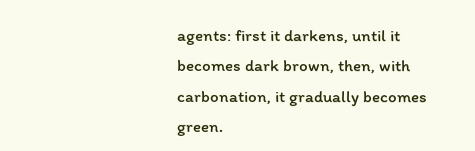agents: first it darkens, until it becomes dark brown, then, with carbonation, it gradually becomes green.